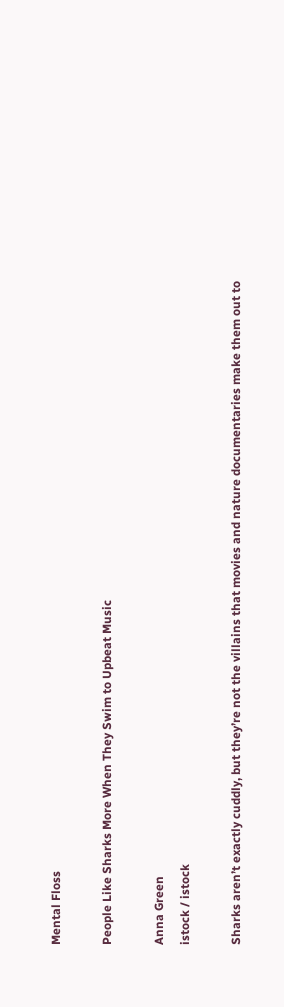Mental Floss

People Like Sharks More When They Swim to Upbeat Music

Anna Green
istock / istock

Sharks aren’t exactly cuddly, but they’re not the villains that movies and nature documentaries make them out to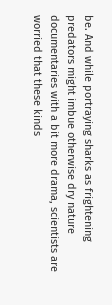be. And while portraying sharks as frightening predators might imbue otherwise dry nature documentaries with a bit more drama, scientists are worried that these kinds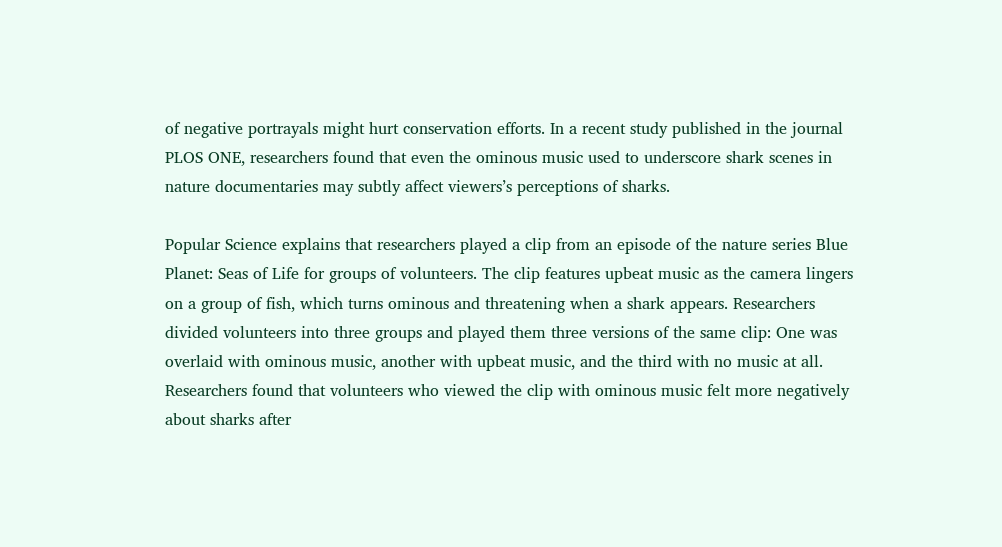of negative portrayals might hurt conservation efforts. In a recent study published in the journal PLOS ONE, researchers found that even the ominous music used to underscore shark scenes in nature documentaries may subtly affect viewers’s perceptions of sharks.

Popular Science explains that researchers played a clip from an episode of the nature series Blue Planet: Seas of Life for groups of volunteers. The clip features upbeat music as the camera lingers on a group of fish, which turns ominous and threatening when a shark appears. Researchers divided volunteers into three groups and played them three versions of the same clip: One was overlaid with ominous music, another with upbeat music, and the third with no music at all. Researchers found that volunteers who viewed the clip with ominous music felt more negatively about sharks after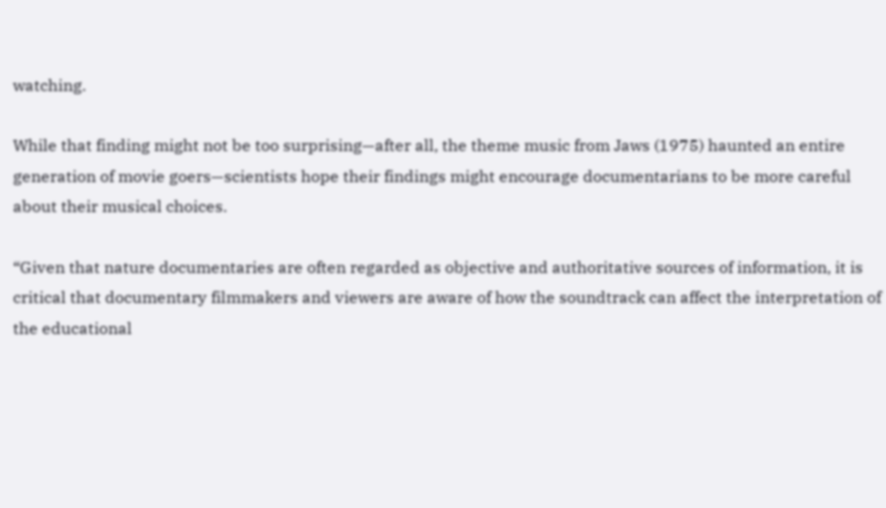watching.

While that finding might not be too surprising—after all, the theme music from Jaws (1975) haunted an entire generation of movie goers—scientists hope their findings might encourage documentarians to be more careful about their musical choices.

“Given that nature documentaries are often regarded as objective and authoritative sources of information, it is critical that documentary filmmakers and viewers are aware of how the soundtrack can affect the interpretation of the educational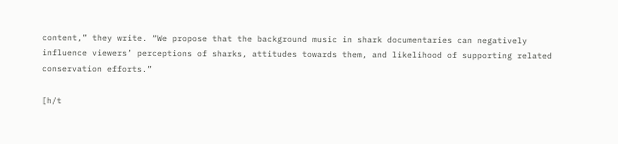content,” they write. “We propose that the background music in shark documentaries can negatively influence viewers’ perceptions of sharks, attitudes towards them, and likelihood of supporting related conservation efforts.”

[h/t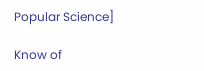Popular Science]

Know of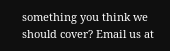something you think we should cover? Email us at